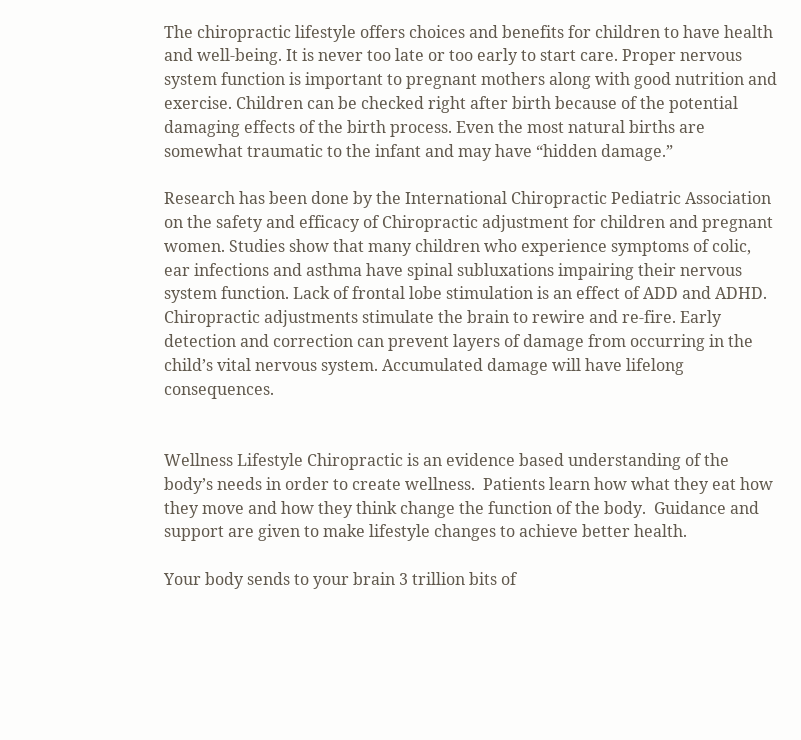The chiropractic lifestyle offers choices and benefits for children to have health and well-being. It is never too late or too early to start care. Proper nervous system function is important to pregnant mothers along with good nutrition and exercise. Children can be checked right after birth because of the potential damaging effects of the birth process. Even the most natural births are somewhat traumatic to the infant and may have “hidden damage.”

Research has been done by the International Chiropractic Pediatric Association on the safety and efficacy of Chiropractic adjustment for children and pregnant women. Studies show that many children who experience symptoms of colic, ear infections and asthma have spinal subluxations impairing their nervous system function. Lack of frontal lobe stimulation is an effect of ADD and ADHD. Chiropractic adjustments stimulate the brain to rewire and re-fire. Early detection and correction can prevent layers of damage from occurring in the child’s vital nervous system. Accumulated damage will have lifelong consequences.


Wellness Lifestyle Chiropractic is an evidence based understanding of the body’s needs in order to create wellness.  Patients learn how what they eat how they move and how they think change the function of the body.  Guidance and support are given to make lifestyle changes to achieve better health.

Your body sends to your brain 3 trillion bits of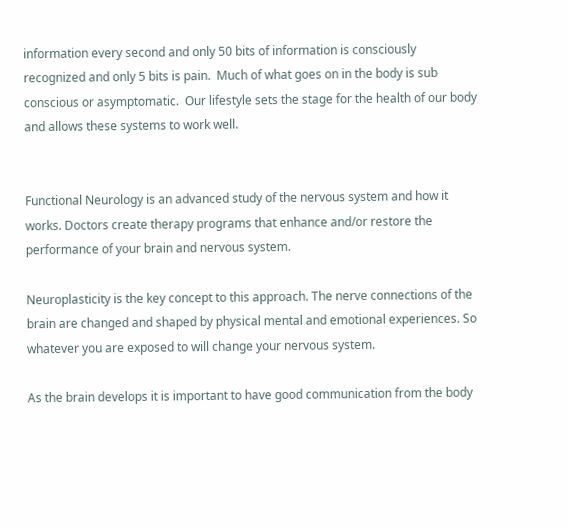information every second and only 50 bits of information is consciously recognized and only 5 bits is pain.  Much of what goes on in the body is sub conscious or asymptomatic.  Our lifestyle sets the stage for the health of our body and allows these systems to work well.


Functional Neurology is an advanced study of the nervous system and how it works. Doctors create therapy programs that enhance and/or restore the performance of your brain and nervous system.

Neuroplasticity is the key concept to this approach. The nerve connections of the brain are changed and shaped by physical mental and emotional experiences. So whatever you are exposed to will change your nervous system.

As the brain develops it is important to have good communication from the body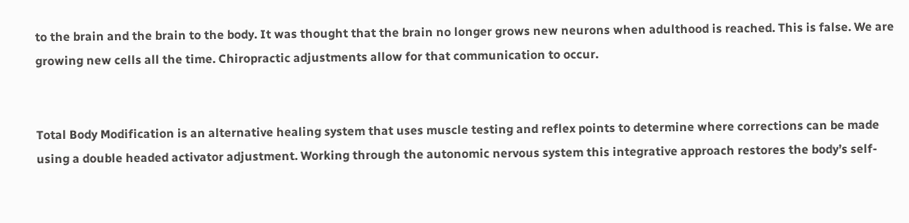to the brain and the brain to the body. It was thought that the brain no longer grows new neurons when adulthood is reached. This is false. We are growing new cells all the time. Chiropractic adjustments allow for that communication to occur.


Total Body Modification is an alternative healing system that uses muscle testing and reflex points to determine where corrections can be made using a double headed activator adjustment. Working through the autonomic nervous system this integrative approach restores the body’s self-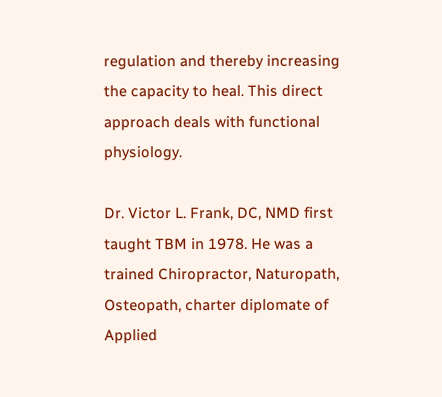regulation and thereby increasing the capacity to heal. This direct approach deals with functional physiology.

Dr. Victor L. Frank, DC, NMD first taught TBM in 1978. He was a trained Chiropractor, Naturopath, Osteopath, charter diplomate of Applied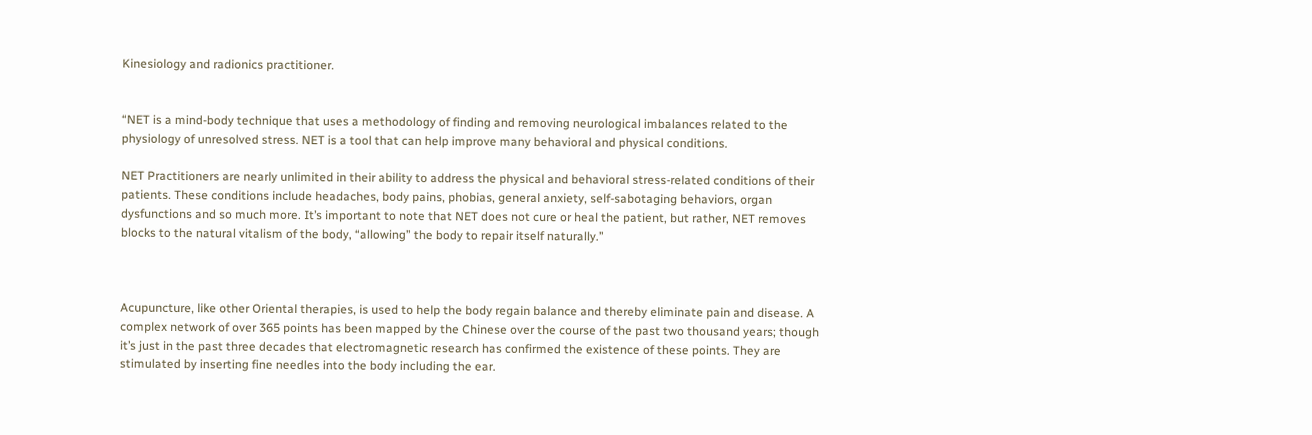Kinesiology and radionics practitioner.


“NET is a mind-body technique that uses a methodology of finding and removing neurological imbalances related to the physiology of unresolved stress. NET is a tool that can help improve many behavioral and physical conditions.

NET Practitioners are nearly unlimited in their ability to address the physical and behavioral stress-related conditions of their patients. These conditions include headaches, body pains, phobias, general anxiety, self-sabotaging behaviors, organ dysfunctions and so much more. It’s important to note that NET does not cure or heal the patient, but rather, NET removes blocks to the natural vitalism of the body, “allowing” the body to repair itself naturally.”



Acupuncture, like other Oriental therapies, is used to help the body regain balance and thereby eliminate pain and disease. A complex network of over 365 points has been mapped by the Chinese over the course of the past two thousand years; though it’s just in the past three decades that electromagnetic research has confirmed the existence of these points. They are stimulated by inserting fine needles into the body including the ear.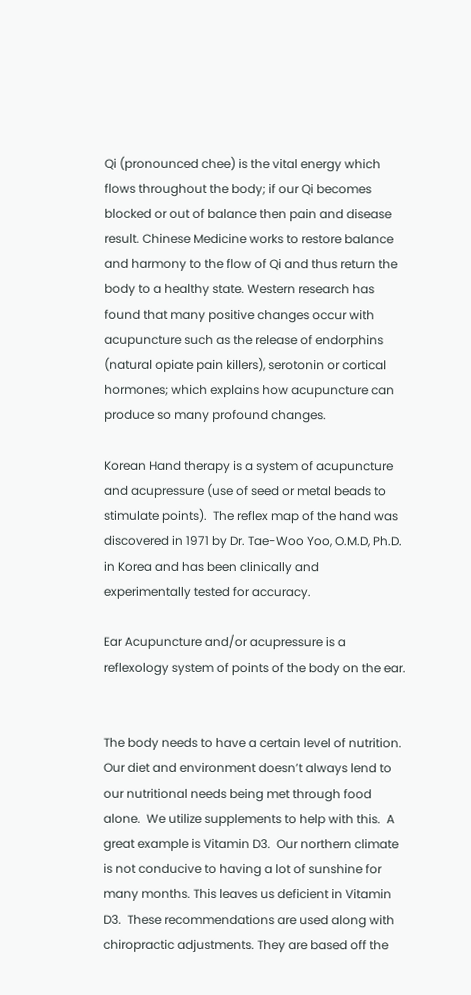Qi (pronounced chee) is the vital energy which flows throughout the body; if our Qi becomes blocked or out of balance then pain and disease result. Chinese Medicine works to restore balance and harmony to the flow of Qi and thus return the body to a healthy state. Western research has found that many positive changes occur with acupuncture such as the release of endorphins (natural opiate pain killers), serotonin or cortical hormones; which explains how acupuncture can produce so many profound changes.

Korean Hand therapy is a system of acupuncture and acupressure (use of seed or metal beads to stimulate points).  The reflex map of the hand was discovered in 1971 by Dr. Tae-Woo Yoo, O.M.D, Ph.D. in Korea and has been clinically and experimentally tested for accuracy.

Ear Acupuncture and/or acupressure is a reflexology system of points of the body on the ear.


The body needs to have a certain level of nutrition. Our diet and environment doesn’t always lend to our nutritional needs being met through food alone.  We utilize supplements to help with this.  A great example is Vitamin D3.  Our northern climate is not conducive to having a lot of sunshine for many months. This leaves us deficient in Vitamin D3.  These recommendations are used along with chiropractic adjustments. They are based off the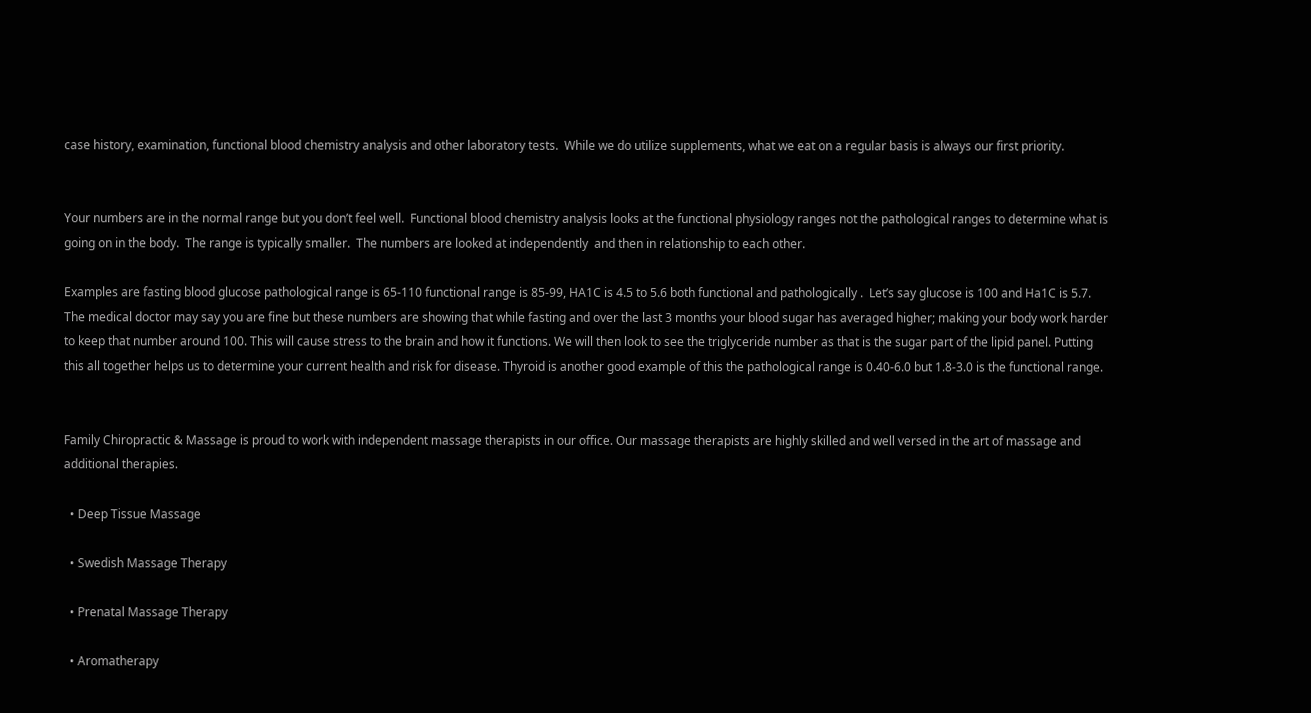case history, examination, functional blood chemistry analysis and other laboratory tests.  While we do utilize supplements, what we eat on a regular basis is always our first priority.


Your numbers are in the normal range but you don’t feel well.  Functional blood chemistry analysis looks at the functional physiology ranges not the pathological ranges to determine what is going on in the body.  The range is typically smaller.  The numbers are looked at independently  and then in relationship to each other.

Examples are fasting blood glucose pathological range is 65-110 functional range is 85-99, HA1C is 4.5 to 5.6 both functional and pathologically .  Let’s say glucose is 100 and Ha1C is 5.7.  The medical doctor may say you are fine but these numbers are showing that while fasting and over the last 3 months your blood sugar has averaged higher; making your body work harder to keep that number around 100. This will cause stress to the brain and how it functions. We will then look to see the triglyceride number as that is the sugar part of the lipid panel. Putting this all together helps us to determine your current health and risk for disease. Thyroid is another good example of this the pathological range is 0.40-6.0 but 1.8-3.0 is the functional range.


Family Chiropractic & Massage is proud to work with independent massage therapists in our office. Our massage therapists are highly skilled and well versed in the art of massage and additional therapies.

  • Deep Tissue Massage

  • Swedish Massage Therapy

  • Prenatal Massage Therapy

  • Aromatherapy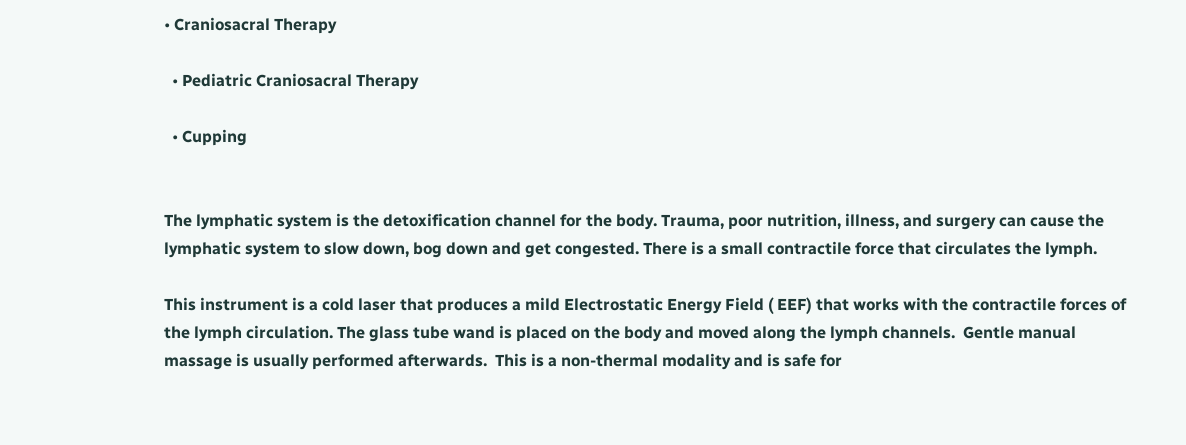• Craniosacral Therapy

  • Pediatric Craniosacral Therapy

  • Cupping


The lymphatic system is the detoxification channel for the body. Trauma, poor nutrition, illness, and surgery can cause the lymphatic system to slow down, bog down and get congested. There is a small contractile force that circulates the lymph.

This instrument is a cold laser that produces a mild Electrostatic Energy Field ( EEF) that works with the contractile forces of the lymph circulation. The glass tube wand is placed on the body and moved along the lymph channels.  Gentle manual massage is usually performed afterwards.  This is a non-thermal modality and is safe for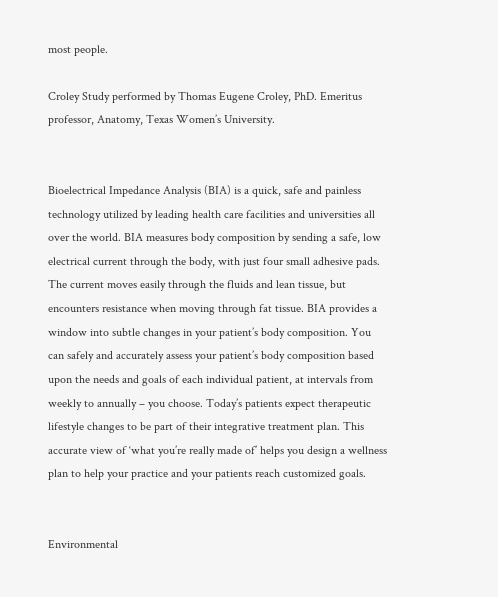most people.

Croley Study performed by Thomas Eugene Croley, PhD. Emeritus professor, Anatomy, Texas Women’s University.


Bioelectrical Impedance Analysis (BIA) is a quick, safe and painless technology utilized by leading health care facilities and universities all over the world. BIA measures body composition by sending a safe, low electrical current through the body, with just four small adhesive pads. The current moves easily through the fluids and lean tissue, but encounters resistance when moving through fat tissue. BIA provides a window into subtle changes in your patient’s body composition. You can safely and accurately assess your patient’s body composition based upon the needs and goals of each individual patient, at intervals from weekly to annually – you choose. Today’s patients expect therapeutic lifestyle changes to be part of their integrative treatment plan. This accurate view of ‘what you’re really made of’ helps you design a wellness plan to help your practice and your patients reach customized goals.


Environmental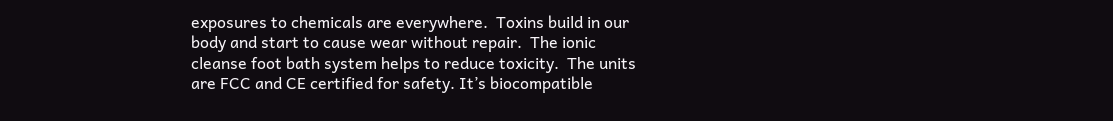exposures to chemicals are everywhere.  Toxins build in our body and start to cause wear without repair.  The ionic cleanse foot bath system helps to reduce toxicity.  The units are FCC and CE certified for safety. It’s biocompatible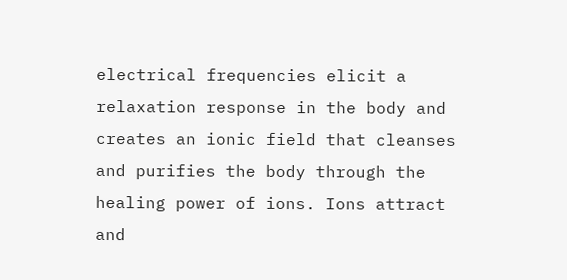electrical frequencies elicit a relaxation response in the body and creates an ionic field that cleanses and purifies the body through the healing power of ions. Ions attract and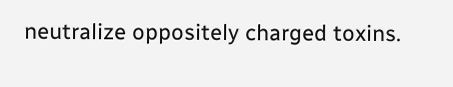neutralize oppositely charged toxins.